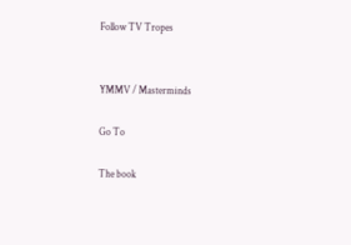Follow TV Tropes


YMMV / Masterminds

Go To

The book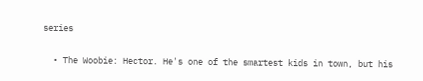series

  • The Woobie: Hector. He's one of the smartest kids in town, but his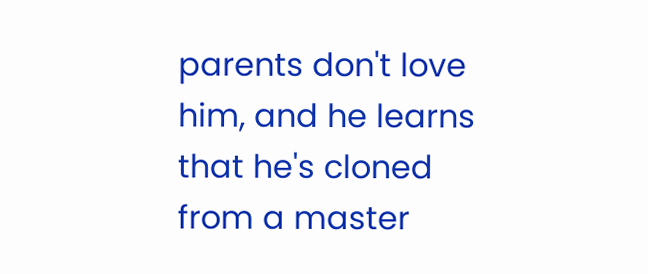parents don't love him, and he learns that he's cloned from a master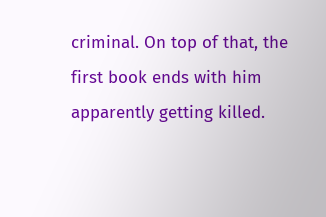criminal. On top of that, the first book ends with him apparently getting killed.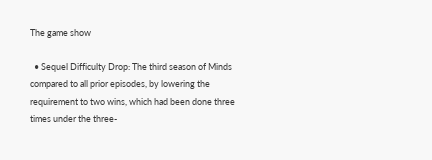The game show

  • Sequel Difficulty Drop: The third season of Minds compared to all prior episodes, by lowering the requirement to two wins, which had been done three times under the three-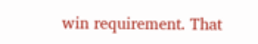win requirement. That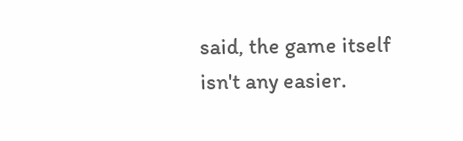said, the game itself isn't any easier.